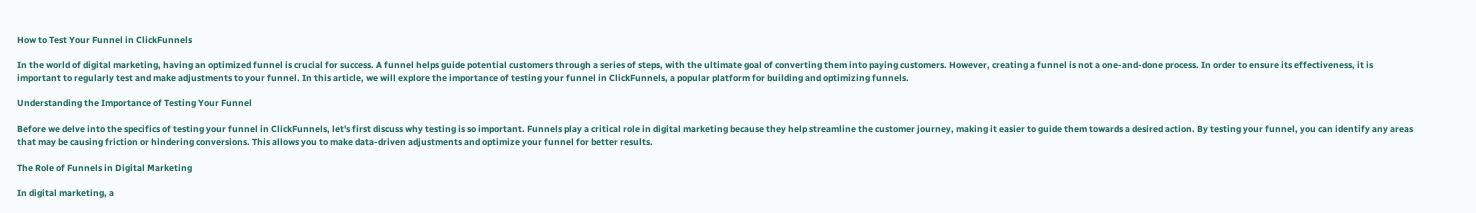How to Test Your Funnel in ClickFunnels

In the world of digital marketing, having an optimized funnel is crucial for success. A funnel helps guide potential customers through a series of steps, with the ultimate goal of converting them into paying customers. However, creating a funnel is not a one-and-done process. In order to ensure its effectiveness, it is important to regularly test and make adjustments to your funnel. In this article, we will explore the importance of testing your funnel in ClickFunnels, a popular platform for building and optimizing funnels.

Understanding the Importance of Testing Your Funnel

Before we delve into the specifics of testing your funnel in ClickFunnels, let's first discuss why testing is so important. Funnels play a critical role in digital marketing because they help streamline the customer journey, making it easier to guide them towards a desired action. By testing your funnel, you can identify any areas that may be causing friction or hindering conversions. This allows you to make data-driven adjustments and optimize your funnel for better results.

The Role of Funnels in Digital Marketing

In digital marketing, a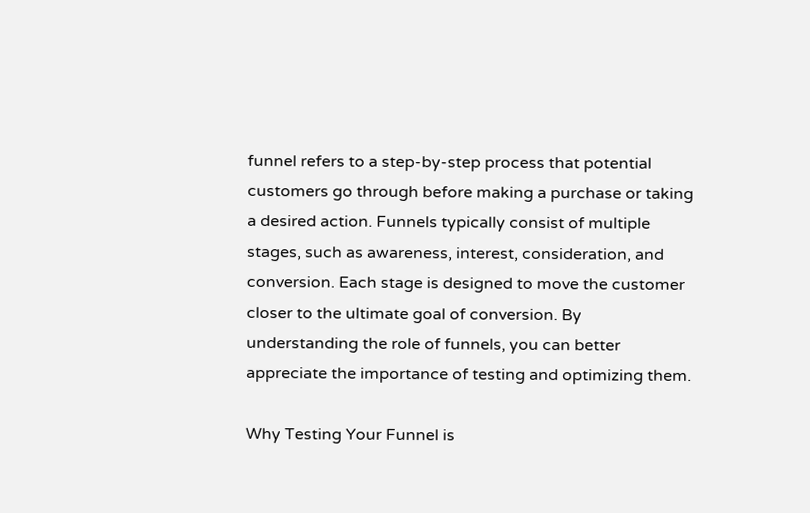funnel refers to a step-by-step process that potential customers go through before making a purchase or taking a desired action. Funnels typically consist of multiple stages, such as awareness, interest, consideration, and conversion. Each stage is designed to move the customer closer to the ultimate goal of conversion. By understanding the role of funnels, you can better appreciate the importance of testing and optimizing them.

Why Testing Your Funnel is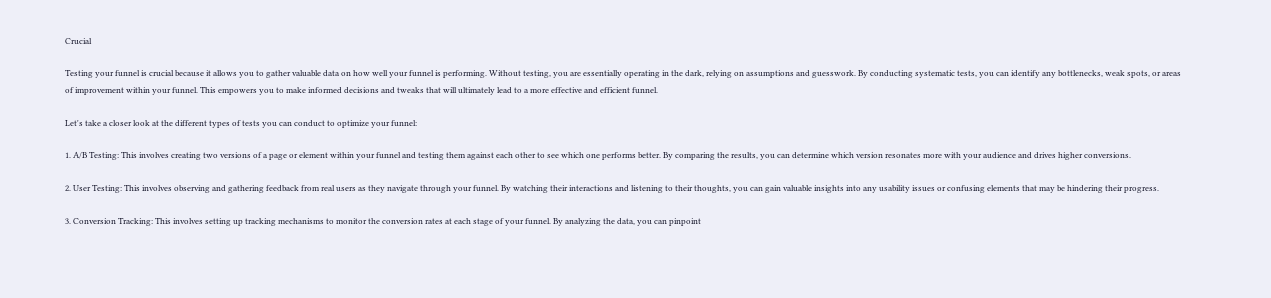Crucial

Testing your funnel is crucial because it allows you to gather valuable data on how well your funnel is performing. Without testing, you are essentially operating in the dark, relying on assumptions and guesswork. By conducting systematic tests, you can identify any bottlenecks, weak spots, or areas of improvement within your funnel. This empowers you to make informed decisions and tweaks that will ultimately lead to a more effective and efficient funnel.

Let's take a closer look at the different types of tests you can conduct to optimize your funnel:

1. A/B Testing: This involves creating two versions of a page or element within your funnel and testing them against each other to see which one performs better. By comparing the results, you can determine which version resonates more with your audience and drives higher conversions.

2. User Testing: This involves observing and gathering feedback from real users as they navigate through your funnel. By watching their interactions and listening to their thoughts, you can gain valuable insights into any usability issues or confusing elements that may be hindering their progress.

3. Conversion Tracking: This involves setting up tracking mechanisms to monitor the conversion rates at each stage of your funnel. By analyzing the data, you can pinpoint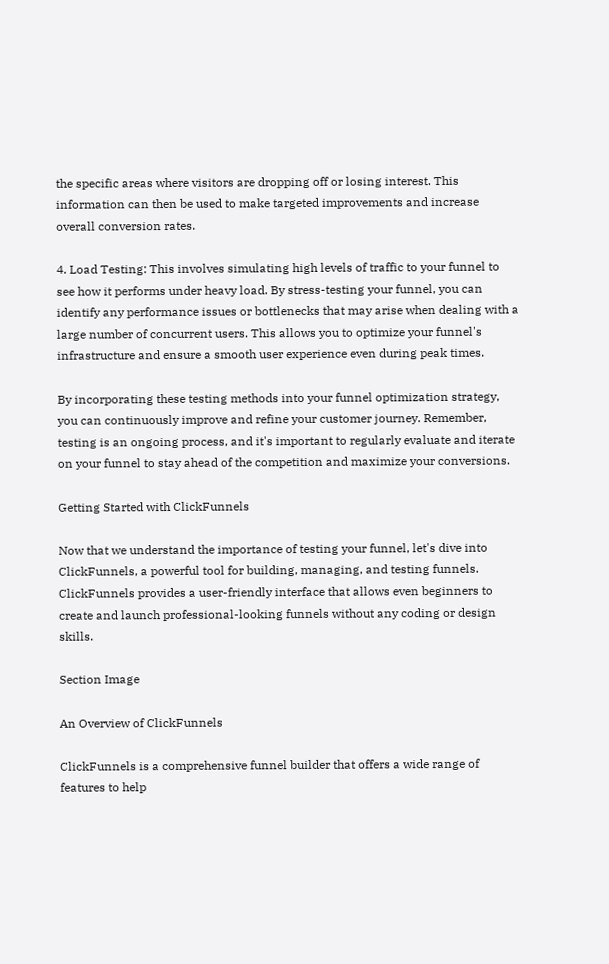the specific areas where visitors are dropping off or losing interest. This information can then be used to make targeted improvements and increase overall conversion rates.

4. Load Testing: This involves simulating high levels of traffic to your funnel to see how it performs under heavy load. By stress-testing your funnel, you can identify any performance issues or bottlenecks that may arise when dealing with a large number of concurrent users. This allows you to optimize your funnel's infrastructure and ensure a smooth user experience even during peak times.

By incorporating these testing methods into your funnel optimization strategy, you can continuously improve and refine your customer journey. Remember, testing is an ongoing process, and it's important to regularly evaluate and iterate on your funnel to stay ahead of the competition and maximize your conversions.

Getting Started with ClickFunnels

Now that we understand the importance of testing your funnel, let's dive into ClickFunnels, a powerful tool for building, managing, and testing funnels. ClickFunnels provides a user-friendly interface that allows even beginners to create and launch professional-looking funnels without any coding or design skills.

Section Image

An Overview of ClickFunnels

ClickFunnels is a comprehensive funnel builder that offers a wide range of features to help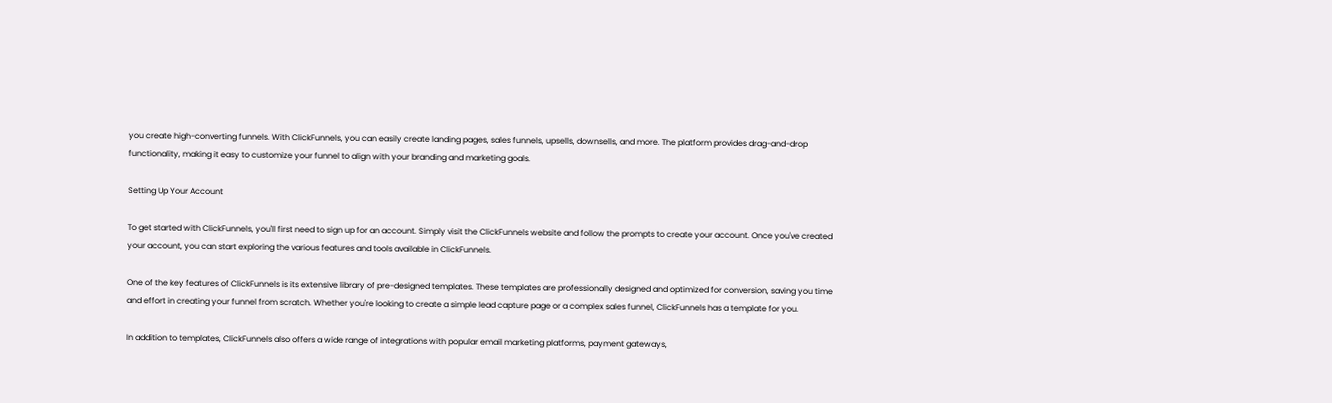you create high-converting funnels. With ClickFunnels, you can easily create landing pages, sales funnels, upsells, downsells, and more. The platform provides drag-and-drop functionality, making it easy to customize your funnel to align with your branding and marketing goals.

Setting Up Your Account

To get started with ClickFunnels, you'll first need to sign up for an account. Simply visit the ClickFunnels website and follow the prompts to create your account. Once you've created your account, you can start exploring the various features and tools available in ClickFunnels.

One of the key features of ClickFunnels is its extensive library of pre-designed templates. These templates are professionally designed and optimized for conversion, saving you time and effort in creating your funnel from scratch. Whether you're looking to create a simple lead capture page or a complex sales funnel, ClickFunnels has a template for you.

In addition to templates, ClickFunnels also offers a wide range of integrations with popular email marketing platforms, payment gateways,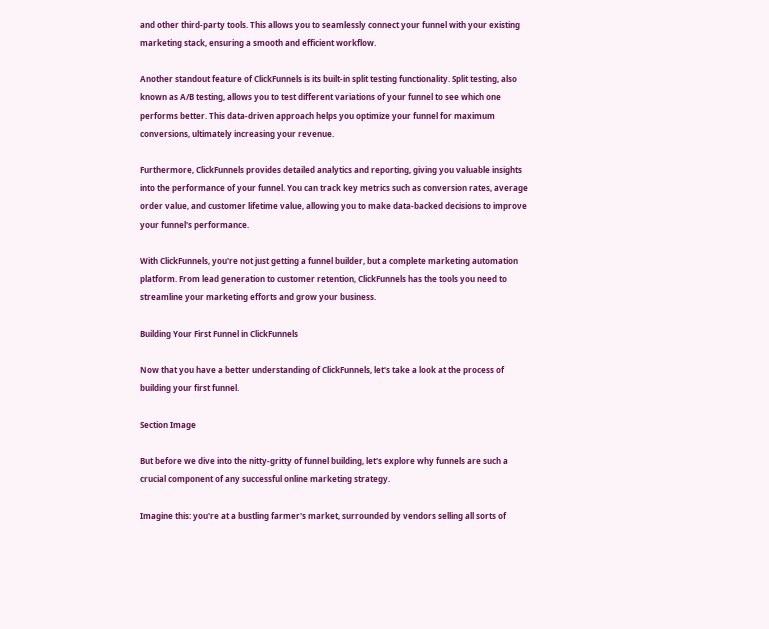and other third-party tools. This allows you to seamlessly connect your funnel with your existing marketing stack, ensuring a smooth and efficient workflow.

Another standout feature of ClickFunnels is its built-in split testing functionality. Split testing, also known as A/B testing, allows you to test different variations of your funnel to see which one performs better. This data-driven approach helps you optimize your funnel for maximum conversions, ultimately increasing your revenue.

Furthermore, ClickFunnels provides detailed analytics and reporting, giving you valuable insights into the performance of your funnel. You can track key metrics such as conversion rates, average order value, and customer lifetime value, allowing you to make data-backed decisions to improve your funnel's performance.

With ClickFunnels, you're not just getting a funnel builder, but a complete marketing automation platform. From lead generation to customer retention, ClickFunnels has the tools you need to streamline your marketing efforts and grow your business.

Building Your First Funnel in ClickFunnels

Now that you have a better understanding of ClickFunnels, let's take a look at the process of building your first funnel.

Section Image

But before we dive into the nitty-gritty of funnel building, let's explore why funnels are such a crucial component of any successful online marketing strategy.

Imagine this: you're at a bustling farmer's market, surrounded by vendors selling all sorts of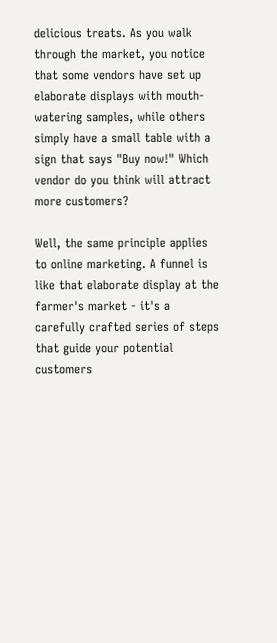delicious treats. As you walk through the market, you notice that some vendors have set up elaborate displays with mouth-watering samples, while others simply have a small table with a sign that says "Buy now!" Which vendor do you think will attract more customers?

Well, the same principle applies to online marketing. A funnel is like that elaborate display at the farmer's market - it's a carefully crafted series of steps that guide your potential customers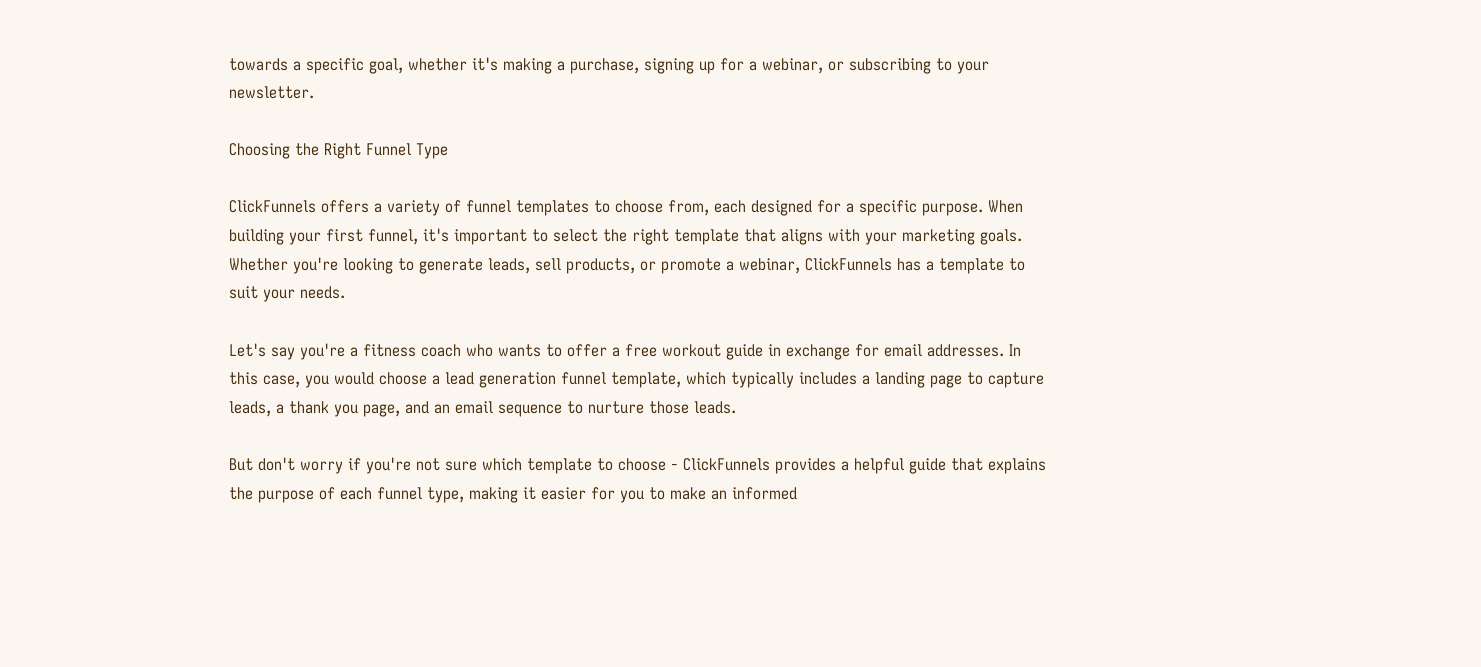towards a specific goal, whether it's making a purchase, signing up for a webinar, or subscribing to your newsletter.

Choosing the Right Funnel Type

ClickFunnels offers a variety of funnel templates to choose from, each designed for a specific purpose. When building your first funnel, it's important to select the right template that aligns with your marketing goals. Whether you're looking to generate leads, sell products, or promote a webinar, ClickFunnels has a template to suit your needs.

Let's say you're a fitness coach who wants to offer a free workout guide in exchange for email addresses. In this case, you would choose a lead generation funnel template, which typically includes a landing page to capture leads, a thank you page, and an email sequence to nurture those leads.

But don't worry if you're not sure which template to choose - ClickFunnels provides a helpful guide that explains the purpose of each funnel type, making it easier for you to make an informed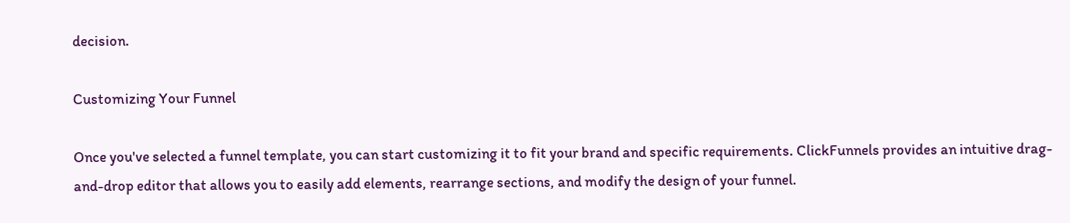decision.

Customizing Your Funnel

Once you've selected a funnel template, you can start customizing it to fit your brand and specific requirements. ClickFunnels provides an intuitive drag-and-drop editor that allows you to easily add elements, rearrange sections, and modify the design of your funnel.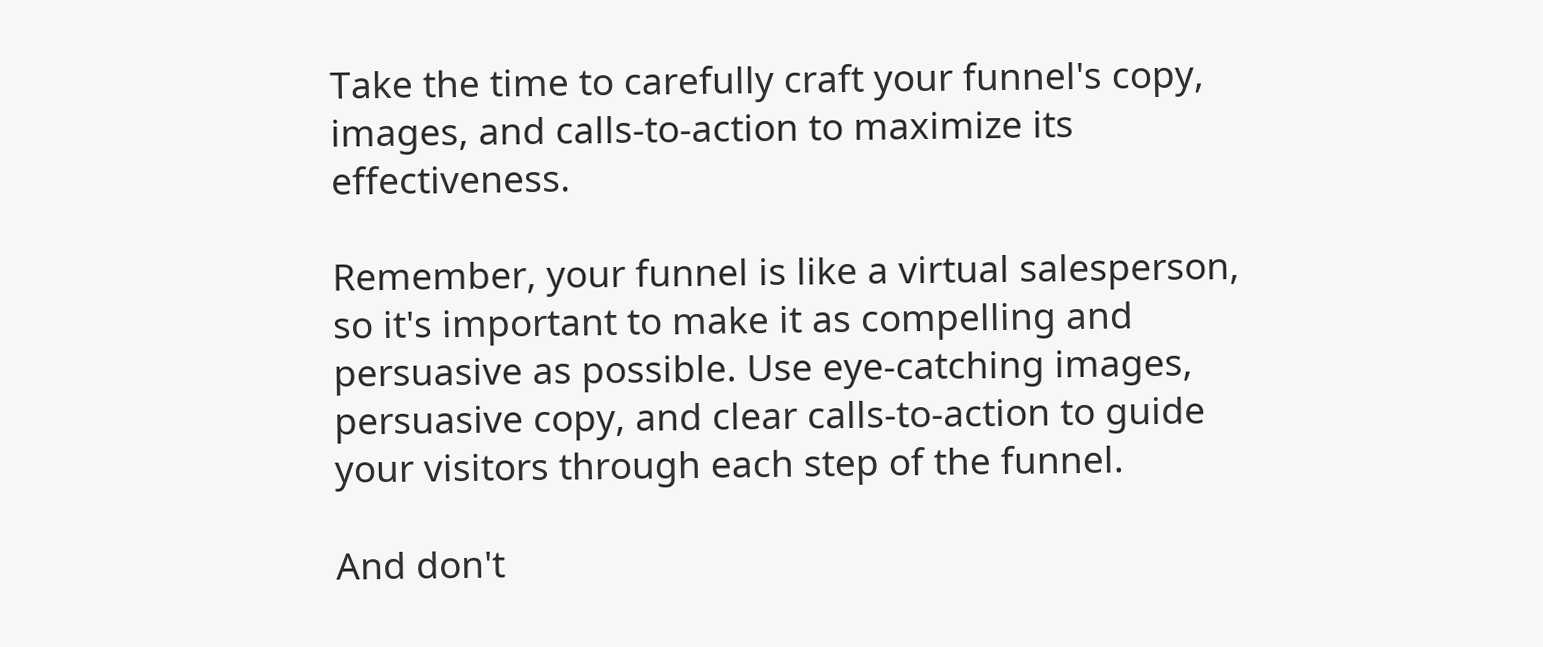Take the time to carefully craft your funnel's copy, images, and calls-to-action to maximize its effectiveness.

Remember, your funnel is like a virtual salesperson, so it's important to make it as compelling and persuasive as possible. Use eye-catching images, persuasive copy, and clear calls-to-action to guide your visitors through each step of the funnel.

And don't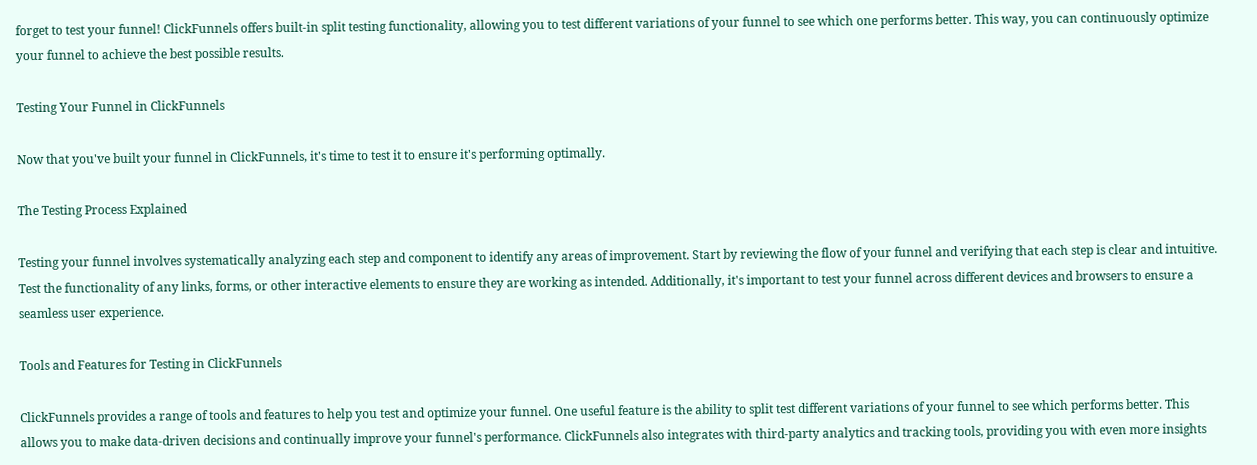forget to test your funnel! ClickFunnels offers built-in split testing functionality, allowing you to test different variations of your funnel to see which one performs better. This way, you can continuously optimize your funnel to achieve the best possible results.

Testing Your Funnel in ClickFunnels

Now that you've built your funnel in ClickFunnels, it's time to test it to ensure it's performing optimally.

The Testing Process Explained

Testing your funnel involves systematically analyzing each step and component to identify any areas of improvement. Start by reviewing the flow of your funnel and verifying that each step is clear and intuitive. Test the functionality of any links, forms, or other interactive elements to ensure they are working as intended. Additionally, it's important to test your funnel across different devices and browsers to ensure a seamless user experience.

Tools and Features for Testing in ClickFunnels

ClickFunnels provides a range of tools and features to help you test and optimize your funnel. One useful feature is the ability to split test different variations of your funnel to see which performs better. This allows you to make data-driven decisions and continually improve your funnel's performance. ClickFunnels also integrates with third-party analytics and tracking tools, providing you with even more insights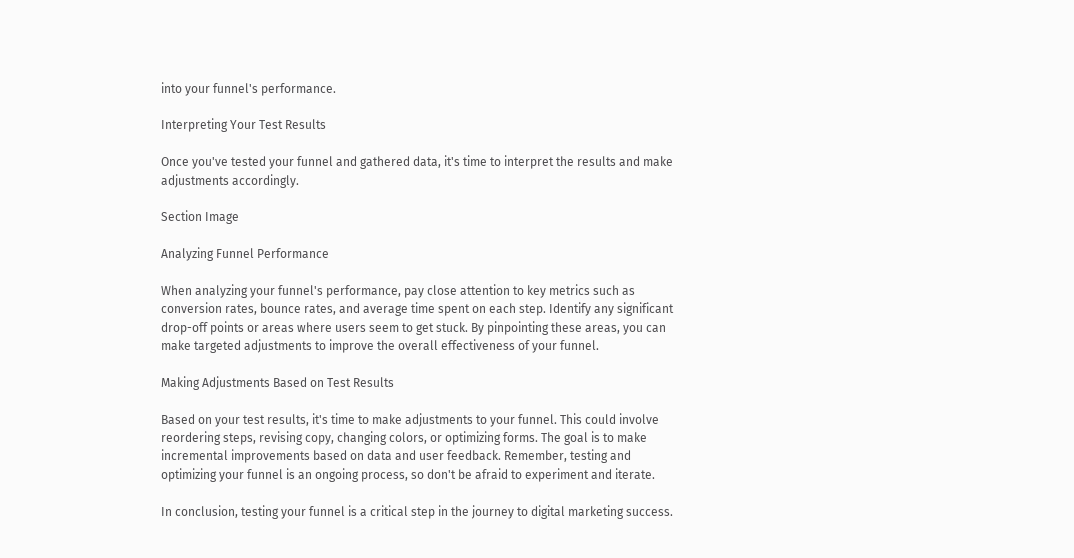into your funnel's performance.

Interpreting Your Test Results

Once you've tested your funnel and gathered data, it's time to interpret the results and make adjustments accordingly.

Section Image

Analyzing Funnel Performance

When analyzing your funnel's performance, pay close attention to key metrics such as conversion rates, bounce rates, and average time spent on each step. Identify any significant drop-off points or areas where users seem to get stuck. By pinpointing these areas, you can make targeted adjustments to improve the overall effectiveness of your funnel.

Making Adjustments Based on Test Results

Based on your test results, it's time to make adjustments to your funnel. This could involve reordering steps, revising copy, changing colors, or optimizing forms. The goal is to make incremental improvements based on data and user feedback. Remember, testing and optimizing your funnel is an ongoing process, so don't be afraid to experiment and iterate.

In conclusion, testing your funnel is a critical step in the journey to digital marketing success.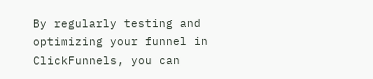By regularly testing and optimizing your funnel in ClickFunnels, you can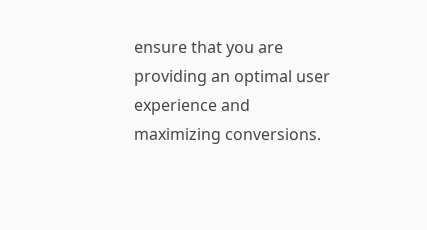ensure that you are providing an optimal user experience and maximizing conversions.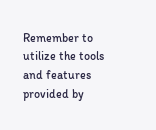Remember to utilize the tools and features provided by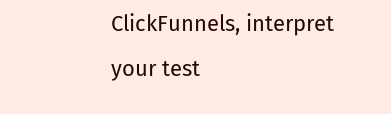ClickFunnels, interpret your test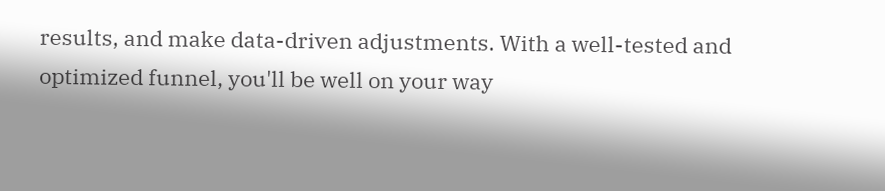results, and make data-driven adjustments. With a well-tested and optimized funnel, you'll be well on your way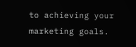to achieving your marketing goals.